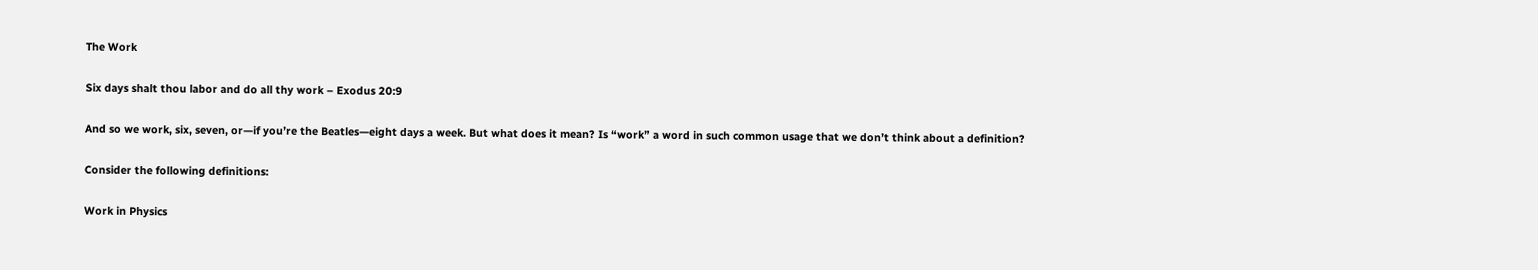The Work

Six days shalt thou labor and do all thy work – Exodus 20:9

And so we work, six, seven, or—if you’re the Beatles—eight days a week. But what does it mean? Is “work” a word in such common usage that we don’t think about a definition?

Consider the following definitions:

Work in Physics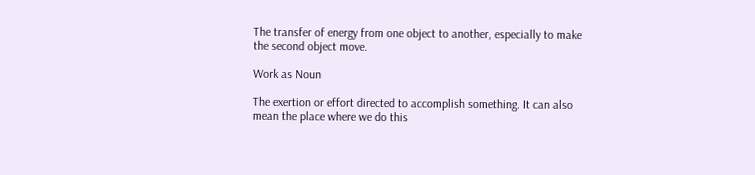The transfer of energy from one object to another, especially to make the second object move.

Work as Noun

The exertion or effort directed to accomplish something. It can also mean the place where we do this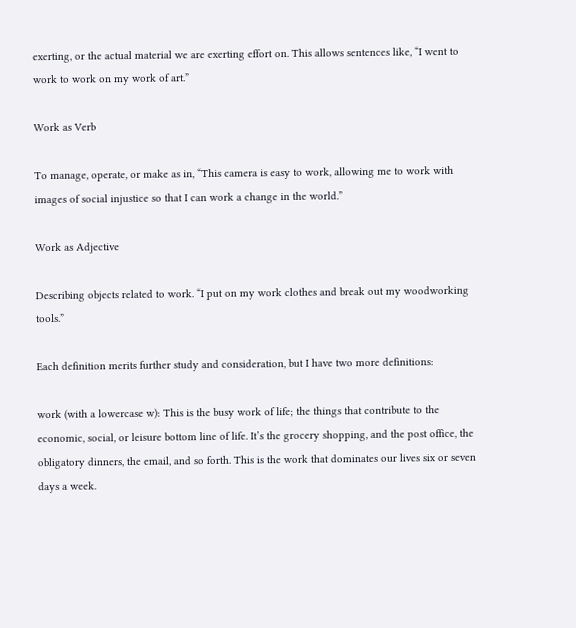exerting, or the actual material we are exerting effort on. This allows sentences like, “I went to work to work on my work of art.”

Work as Verb

To manage, operate, or make as in, “This camera is easy to work, allowing me to work with images of social injustice so that I can work a change in the world.”

Work as Adjective

Describing objects related to work. “I put on my work clothes and break out my woodworking tools.”

Each definition merits further study and consideration, but I have two more definitions:

work (with a lowercase w): This is the busy work of life; the things that contribute to the economic, social, or leisure bottom line of life. It’s the grocery shopping, and the post office, the obligatory dinners, the email, and so forth. This is the work that dominates our lives six or seven days a week.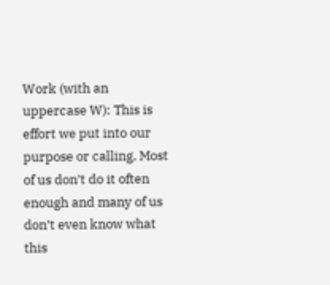Work (with an uppercase W): This is effort we put into our purpose or calling. Most of us don’t do it often enough and many of us don’t even know what this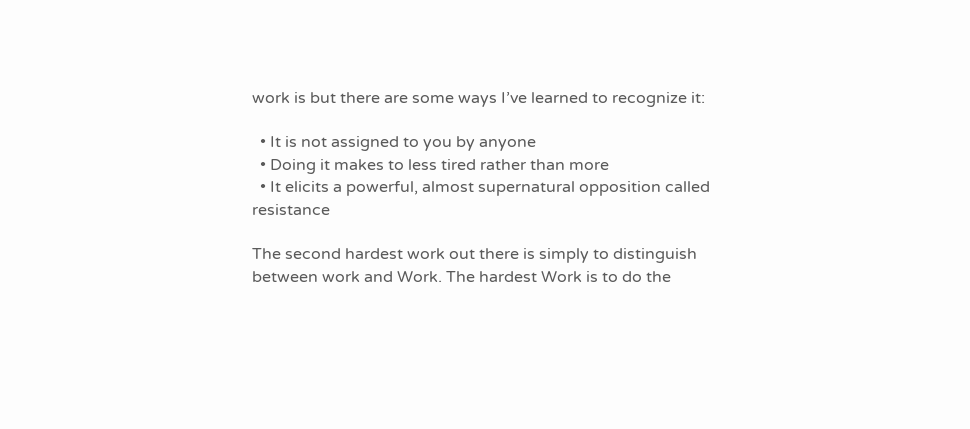work is but there are some ways I’ve learned to recognize it:

  • It is not assigned to you by anyone
  • Doing it makes to less tired rather than more
  • It elicits a powerful, almost supernatural opposition called resistance

The second hardest work out there is simply to distinguish between work and Work. The hardest Work is to do the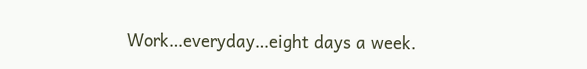Work…everyday…eight days a week.